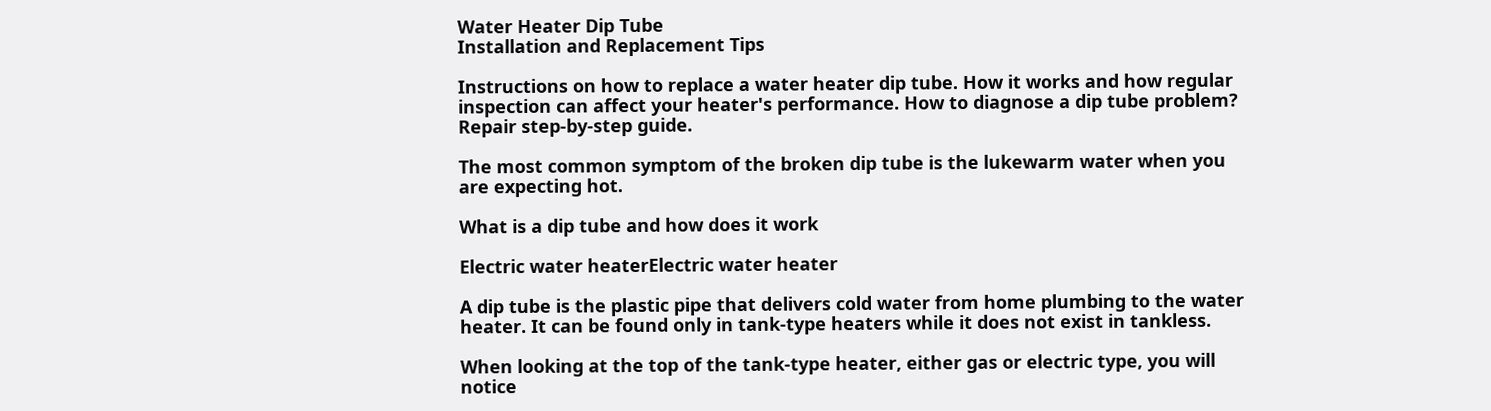Water Heater Dip Tube
Installation and Replacement Tips

Instructions on how to replace a water heater dip tube. How it works and how regular inspection can affect your heater's performance. How to diagnose a dip tube problem? Repair step-by-step guide.

The most common symptom of the broken dip tube is the lukewarm water when you are expecting hot.

What is a dip tube and how does it work

Electric water heaterElectric water heater

A dip tube is the plastic pipe that delivers cold water from home plumbing to the water heater. It can be found only in tank-type heaters while it does not exist in tankless.

When looking at the top of the tank-type heater, either gas or electric type, you will notice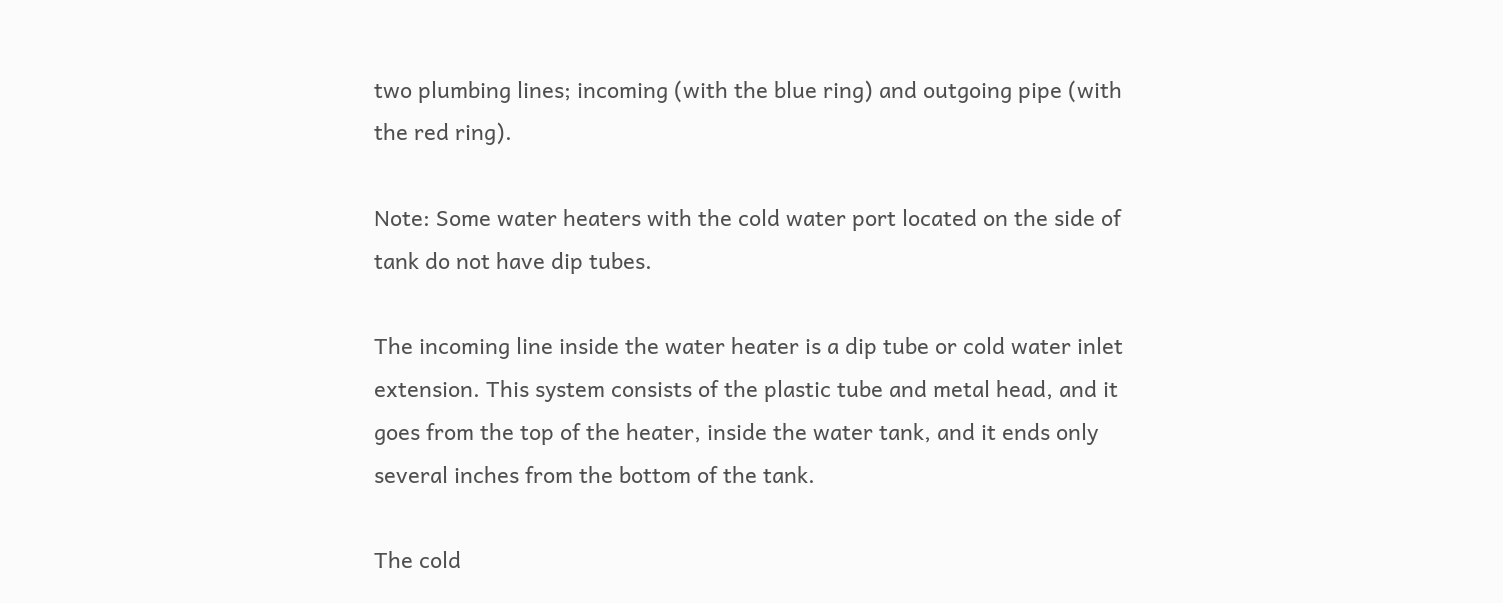two plumbing lines; incoming (with the blue ring) and outgoing pipe (with the red ring).

Note: Some water heaters with the cold water port located on the side of tank do not have dip tubes.

The incoming line inside the water heater is a dip tube or cold water inlet extension. This system consists of the plastic tube and metal head, and it goes from the top of the heater, inside the water tank, and it ends only several inches from the bottom of the tank.

The cold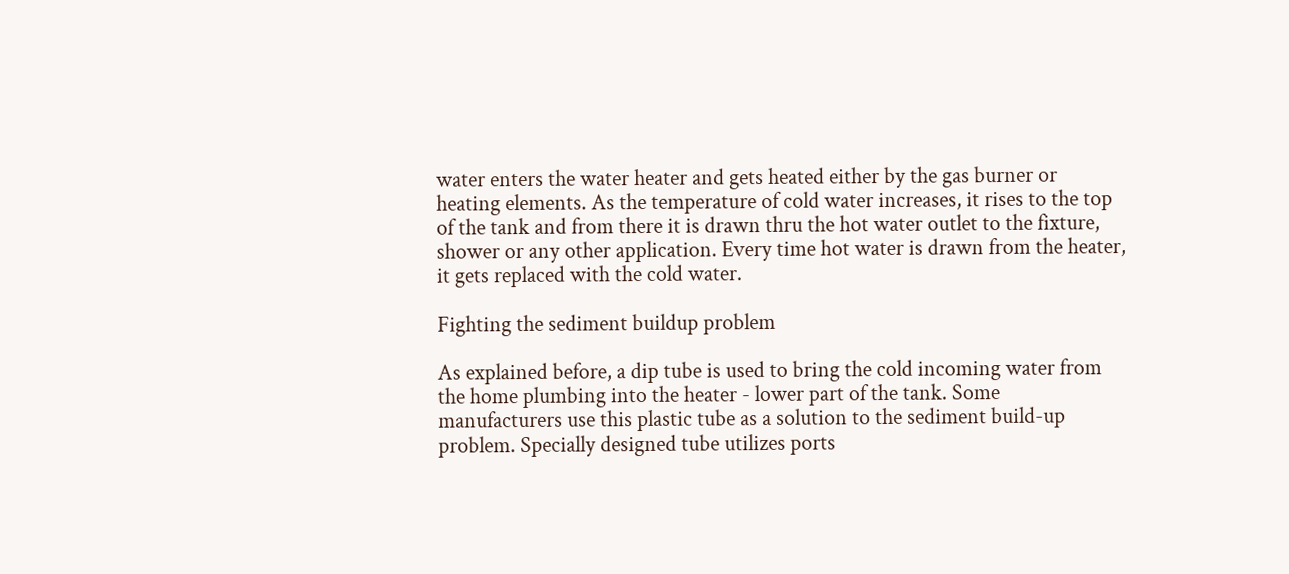water enters the water heater and gets heated either by the gas burner or heating elements. As the temperature of cold water increases, it rises to the top of the tank and from there it is drawn thru the hot water outlet to the fixture, shower or any other application. Every time hot water is drawn from the heater, it gets replaced with the cold water.

Fighting the sediment buildup problem

As explained before, a dip tube is used to bring the cold incoming water from the home plumbing into the heater - lower part of the tank. Some manufacturers use this plastic tube as a solution to the sediment build-up problem. Specially designed tube utilizes ports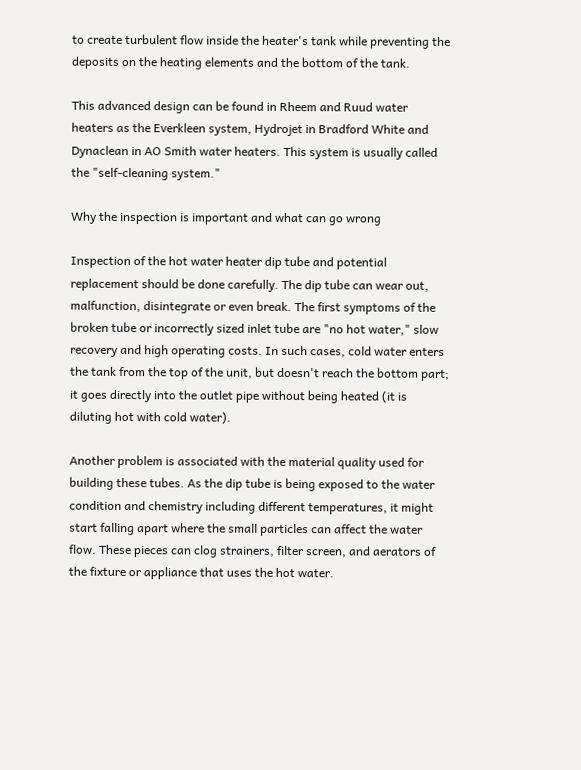to create turbulent flow inside the heater's tank while preventing the deposits on the heating elements and the bottom of the tank.

This advanced design can be found in Rheem and Ruud water heaters as the Everkleen system, Hydrojet in Bradford White and Dynaclean in AO Smith water heaters. This system is usually called the "self-cleaning system."

Why the inspection is important and what can go wrong

Inspection of the hot water heater dip tube and potential replacement should be done carefully. The dip tube can wear out, malfunction, disintegrate or even break. The first symptoms of the broken tube or incorrectly sized inlet tube are "no hot water," slow recovery and high operating costs. In such cases, cold water enters the tank from the top of the unit, but doesn't reach the bottom part; it goes directly into the outlet pipe without being heated (it is diluting hot with cold water).

Another problem is associated with the material quality used for building these tubes. As the dip tube is being exposed to the water condition and chemistry including different temperatures, it might start falling apart where the small particles can affect the water flow. These pieces can clog strainers, filter screen, and aerators of the fixture or appliance that uses the hot water.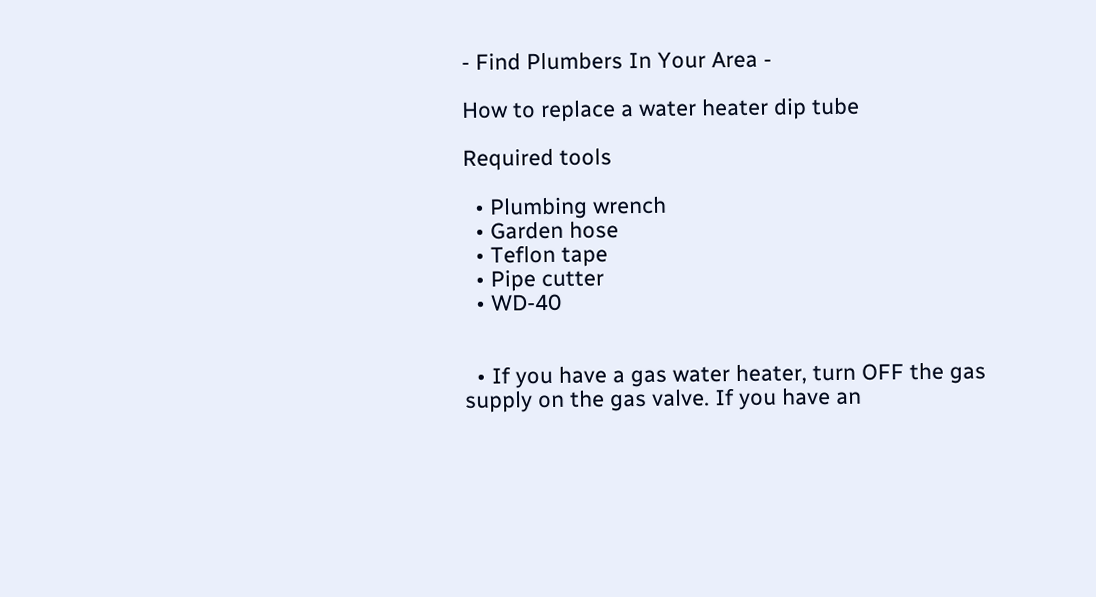- Find Plumbers In Your Area -

How to replace a water heater dip tube

Required tools

  • Plumbing wrench
  • Garden hose
  • Teflon tape
  • Pipe cutter
  • WD-40


  • If you have a gas water heater, turn OFF the gas supply on the gas valve. If you have an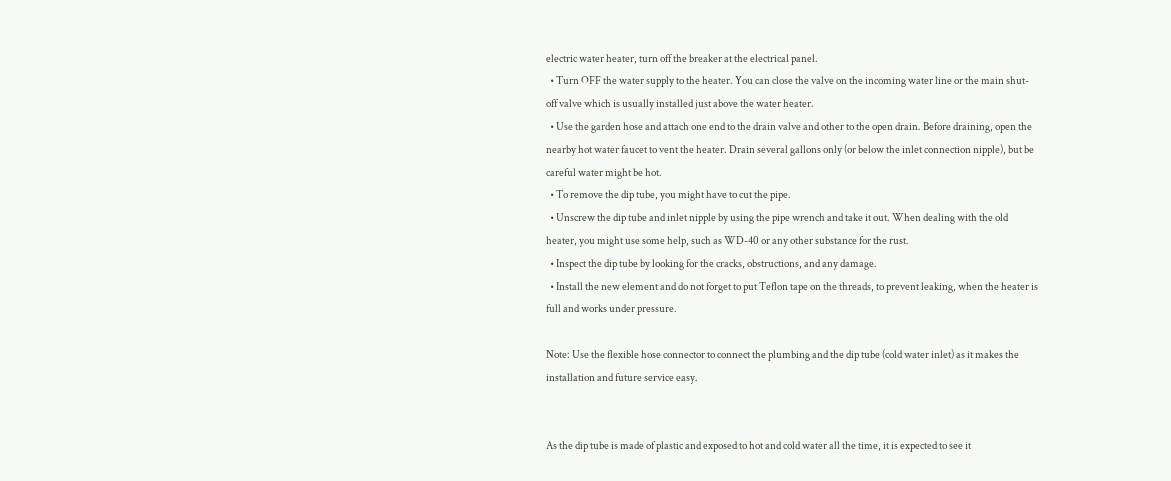electric water heater, turn off the breaker at the electrical panel.
  • Turn OFF the water supply to the heater. You can close the valve on the incoming water line or the main shut-off valve which is usually installed just above the water heater.
  • Use the garden hose and attach one end to the drain valve and other to the open drain. Before draining, open the nearby hot water faucet to vent the heater. Drain several gallons only (or below the inlet connection nipple), but be careful water might be hot.
  • To remove the dip tube, you might have to cut the pipe.
  • Unscrew the dip tube and inlet nipple by using the pipe wrench and take it out. When dealing with the old heater, you might use some help, such as WD-40 or any other substance for the rust.
  • Inspect the dip tube by looking for the cracks, obstructions, and any damage.
  • Install the new element and do not forget to put Teflon tape on the threads, to prevent leaking, when the heater is full and works under pressure.

Note: Use the flexible hose connector to connect the plumbing and the dip tube (cold water inlet) as it makes the installation and future service easy.


As the dip tube is made of plastic and exposed to hot and cold water all the time, it is expected to see it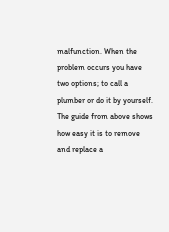malfunction. When the problem occurs you have two options; to call a plumber or do it by yourself. The guide from above shows how easy it is to remove and replace a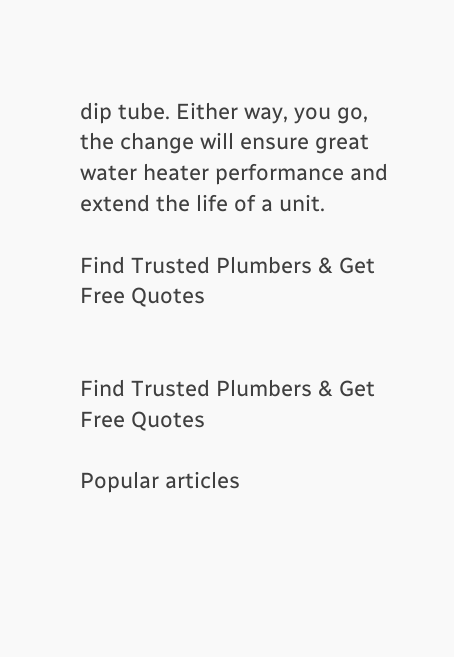dip tube. Either way, you go, the change will ensure great water heater performance and extend the life of a unit.

Find Trusted Plumbers & Get Free Quotes


Find Trusted Plumbers & Get Free Quotes

Popular articles